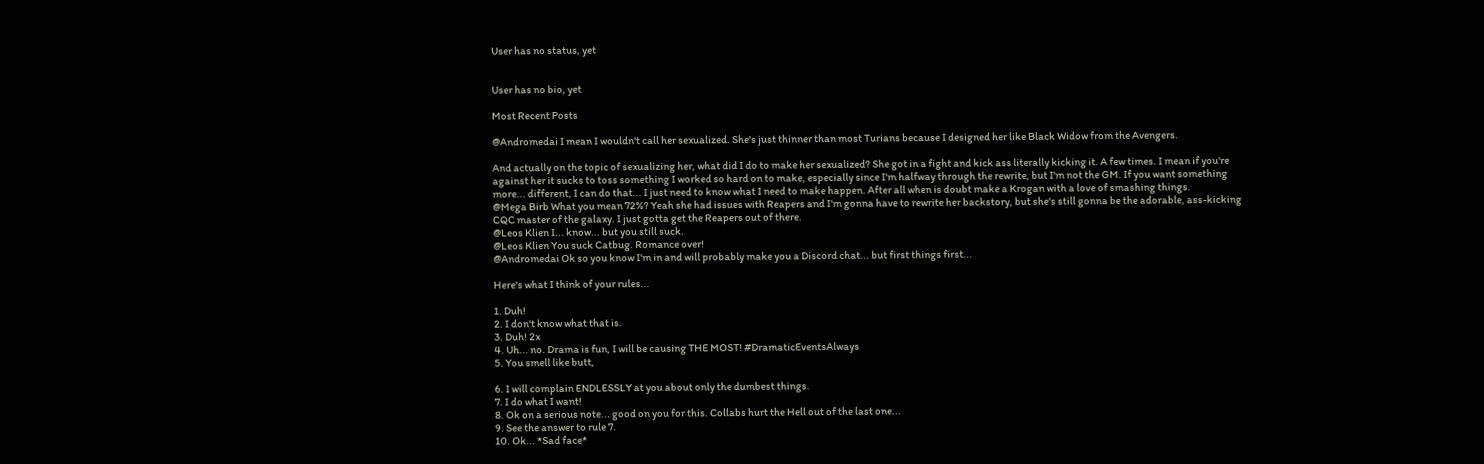User has no status, yet


User has no bio, yet

Most Recent Posts

@Andromedai I mean I wouldn't call her sexualized. She's just thinner than most Turians because I designed her like Black Widow from the Avengers.

And actually on the topic of sexualizing her, what did I do to make her sexualized? She got in a fight and kick ass literally kicking it. A few times. I mean if you're against her it sucks to toss something I worked so hard on to make, especially since I'm halfway through the rewrite, but I'm not the GM. If you want something more... different, I can do that... I just need to know what I need to make happen. After all when is doubt make a Krogan with a love of smashing things.
@Mega Birb What you mean 72%? Yeah she had issues with Reapers and I'm gonna have to rewrite her backstory, but she's still gonna be the adorable, ass-kicking CQC master of the galaxy. I just gotta get the Reapers out of there.
@Leos Klien I... know... but you still suck.
@Leos Klien You suck Catbug. Romance over!
@Andromedai Ok so you know I'm in and will probably make you a Discord chat... but first things first...

Here's what I think of your rules...

1. Duh!
2. I don't know what that is.
3. Duh! 2x
4. Uh... no. Drama is fun, I will be causing THE MOST! #DramaticEventsAlways
5. You smell like butt,

6. I will complain ENDLESSLY at you about only the dumbest things.
7. I do what I want!
8. Ok on a serious note... good on you for this. Collabs hurt the Hell out of the last one...
9. See the answer to rule 7.
10. Ok... *Sad face*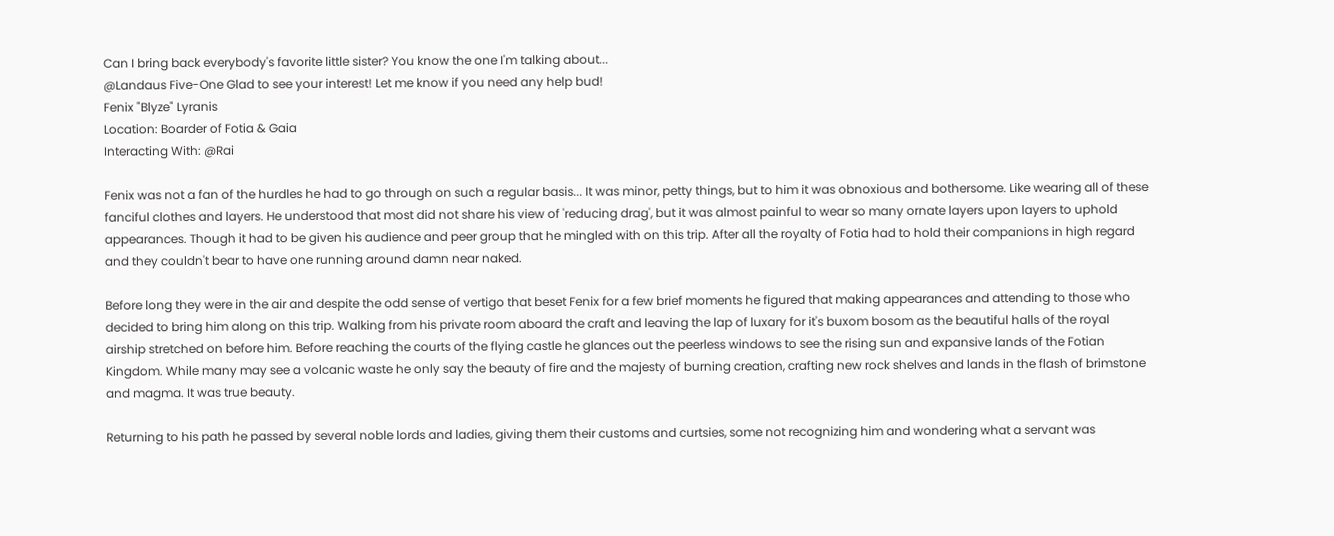Can I bring back everybody's favorite little sister? You know the one I'm talking about...
@Landaus Five-One Glad to see your interest! Let me know if you need any help bud!
Fenix "Blyze" Lyranis
Location: Boarder of Fotia & Gaia
Interacting With: @Rai

Fenix was not a fan of the hurdles he had to go through on such a regular basis... It was minor, petty things, but to him it was obnoxious and bothersome. Like wearing all of these fanciful clothes and layers. He understood that most did not share his view of 'reducing drag', but it was almost painful to wear so many ornate layers upon layers to uphold appearances. Though it had to be given his audience and peer group that he mingled with on this trip. After all the royalty of Fotia had to hold their companions in high regard and they couldn't bear to have one running around damn near naked.

Before long they were in the air and despite the odd sense of vertigo that beset Fenix for a few brief moments he figured that making appearances and attending to those who decided to bring him along on this trip. Walking from his private room aboard the craft and leaving the lap of luxary for it's buxom bosom as the beautiful halls of the royal airship stretched on before him. Before reaching the courts of the flying castle he glances out the peerless windows to see the rising sun and expansive lands of the Fotian Kingdom. While many may see a volcanic waste he only say the beauty of fire and the majesty of burning creation, crafting new rock shelves and lands in the flash of brimstone and magma. It was true beauty.

Returning to his path he passed by several noble lords and ladies, giving them their customs and curtsies, some not recognizing him and wondering what a servant was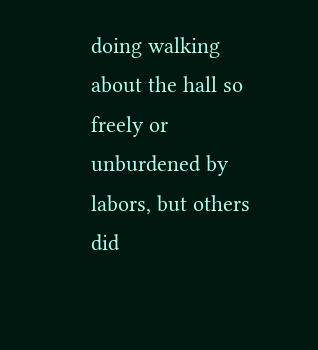doing walking about the hall so freely or unburdened by labors, but others did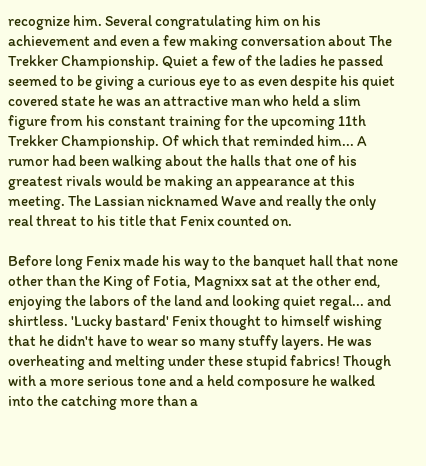recognize him. Several congratulating him on his achievement and even a few making conversation about The Trekker Championship. Quiet a few of the ladies he passed seemed to be giving a curious eye to as even despite his quiet covered state he was an attractive man who held a slim figure from his constant training for the upcoming 11th Trekker Championship. Of which that reminded him... A rumor had been walking about the halls that one of his greatest rivals would be making an appearance at this meeting. The Lassian nicknamed Wave and really the only real threat to his title that Fenix counted on.

Before long Fenix made his way to the banquet hall that none other than the King of Fotia, Magnixx sat at the other end, enjoying the labors of the land and looking quiet regal... and shirtless. 'Lucky bastard' Fenix thought to himself wishing that he didn't have to wear so many stuffy layers. He was overheating and melting under these stupid fabrics! Though with a more serious tone and a held composure he walked into the catching more than a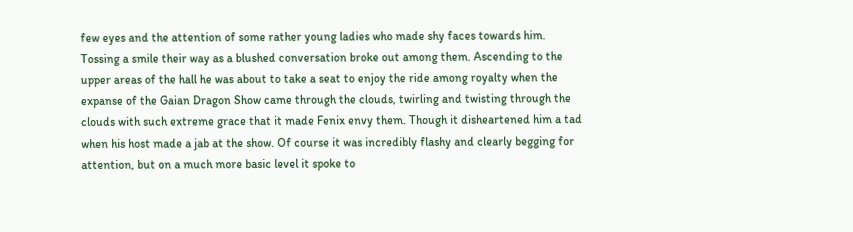few eyes and the attention of some rather young ladies who made shy faces towards him. Tossing a smile their way as a blushed conversation broke out among them. Ascending to the upper areas of the hall he was about to take a seat to enjoy the ride among royalty when the expanse of the Gaian Dragon Show came through the clouds, twirling and twisting through the clouds with such extreme grace that it made Fenix envy them. Though it disheartened him a tad when his host made a jab at the show. Of course it was incredibly flashy and clearly begging for attention, but on a much more basic level it spoke to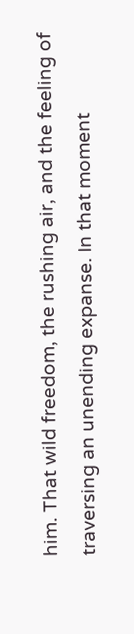him. That wild freedom, the rushing air, and the feeling of traversing an unending expanse. In that moment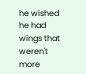he wished he had wings that weren't more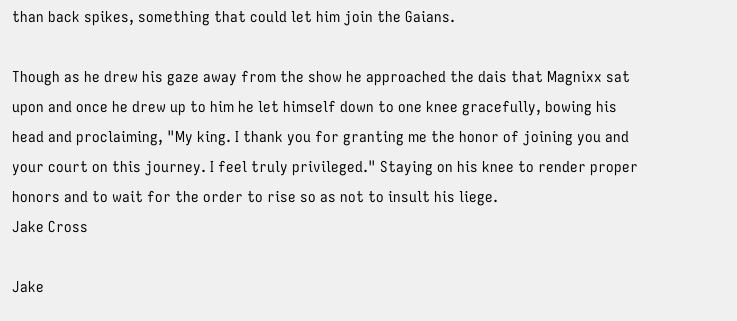than back spikes, something that could let him join the Gaians.

Though as he drew his gaze away from the show he approached the dais that Magnixx sat upon and once he drew up to him he let himself down to one knee gracefully, bowing his head and proclaiming, "My king. I thank you for granting me the honor of joining you and your court on this journey. I feel truly privileged." Staying on his knee to render proper honors and to wait for the order to rise so as not to insult his liege.
Jake Cross

Jake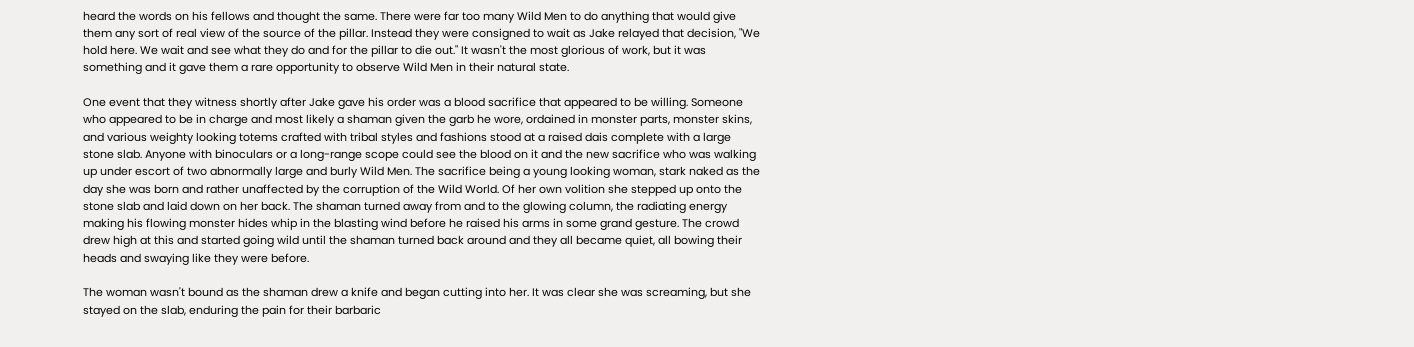heard the words on his fellows and thought the same. There were far too many Wild Men to do anything that would give them any sort of real view of the source of the pillar. Instead they were consigned to wait as Jake relayed that decision, "We hold here. We wait and see what they do and for the pillar to die out." It wasn't the most glorious of work, but it was something and it gave them a rare opportunity to observe Wild Men in their natural state.

One event that they witness shortly after Jake gave his order was a blood sacrifice that appeared to be willing. Someone who appeared to be in charge and most likely a shaman given the garb he wore, ordained in monster parts, monster skins, and various weighty looking totems crafted with tribal styles and fashions stood at a raised dais complete with a large stone slab. Anyone with binoculars or a long-range scope could see the blood on it and the new sacrifice who was walking up under escort of two abnormally large and burly Wild Men. The sacrifice being a young looking woman, stark naked as the day she was born and rather unaffected by the corruption of the Wild World. Of her own volition she stepped up onto the stone slab and laid down on her back. The shaman turned away from and to the glowing column, the radiating energy making his flowing monster hides whip in the blasting wind before he raised his arms in some grand gesture. The crowd drew high at this and started going wild until the shaman turned back around and they all became quiet, all bowing their heads and swaying like they were before.

The woman wasn't bound as the shaman drew a knife and began cutting into her. It was clear she was screaming, but she stayed on the slab, enduring the pain for their barbaric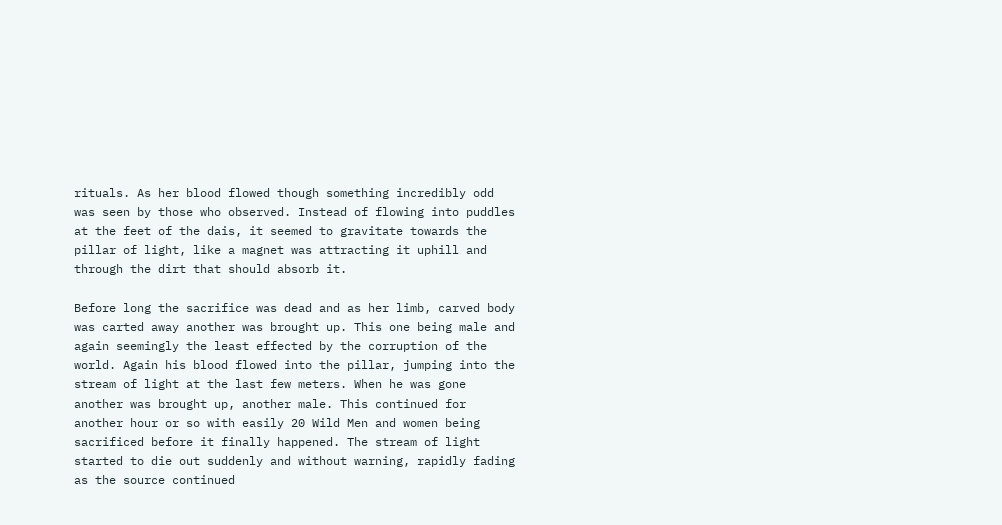rituals. As her blood flowed though something incredibly odd was seen by those who observed. Instead of flowing into puddles at the feet of the dais, it seemed to gravitate towards the pillar of light, like a magnet was attracting it uphill and through the dirt that should absorb it.

Before long the sacrifice was dead and as her limb, carved body was carted away another was brought up. This one being male and again seemingly the least effected by the corruption of the world. Again his blood flowed into the pillar, jumping into the stream of light at the last few meters. When he was gone another was brought up, another male. This continued for another hour or so with easily 20 Wild Men and women being sacrificed before it finally happened. The stream of light started to die out suddenly and without warning, rapidly fading as the source continued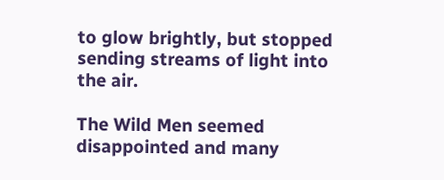to glow brightly, but stopped sending streams of light into the air.

The Wild Men seemed disappointed and many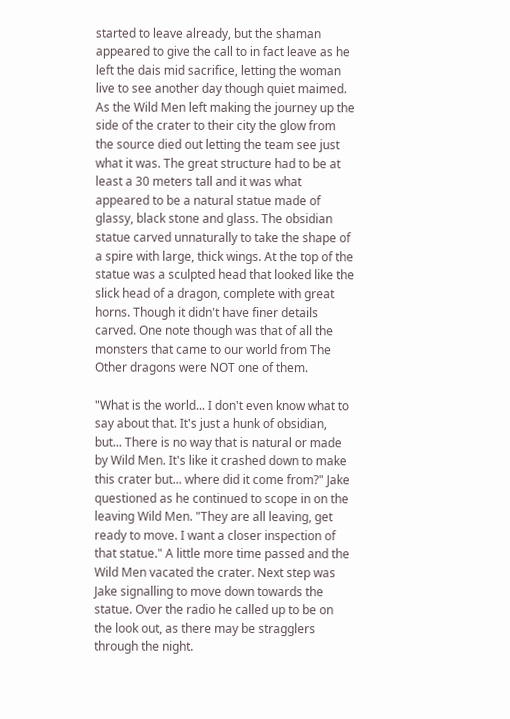started to leave already, but the shaman appeared to give the call to in fact leave as he left the dais mid sacrifice, letting the woman live to see another day though quiet maimed. As the Wild Men left making the journey up the side of the crater to their city the glow from the source died out letting the team see just what it was. The great structure had to be at least a 30 meters tall and it was what appeared to be a natural statue made of glassy, black stone and glass. The obsidian statue carved unnaturally to take the shape of a spire with large, thick wings. At the top of the statue was a sculpted head that looked like the slick head of a dragon, complete with great horns. Though it didn't have finer details carved. One note though was that of all the monsters that came to our world from The Other dragons were NOT one of them.

"What is the world... I don't even know what to say about that. It's just a hunk of obsidian, but... There is no way that is natural or made by Wild Men. It's like it crashed down to make this crater but... where did it come from?" Jake questioned as he continued to scope in on the leaving Wild Men. "They are all leaving, get ready to move. I want a closer inspection of that statue." A little more time passed and the Wild Men vacated the crater. Next step was Jake signalling to move down towards the statue. Over the radio he called up to be on the look out, as there may be stragglers through the night.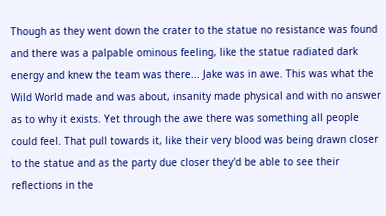Though as they went down the crater to the statue no resistance was found and there was a palpable ominous feeling, like the statue radiated dark energy and knew the team was there... Jake was in awe. This was what the Wild World made and was about, insanity made physical and with no answer as to why it exists. Yet through the awe there was something all people could feel. That pull towards it, like their very blood was being drawn closer to the statue and as the party due closer they'd be able to see their reflections in the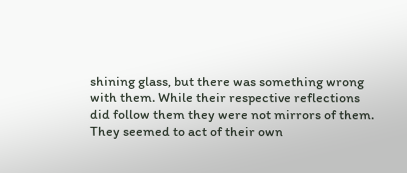shining glass, but there was something wrong with them. While their respective reflections did follow them they were not mirrors of them. They seemed to act of their own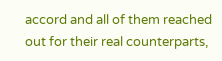accord and all of them reached out for their real counterparts,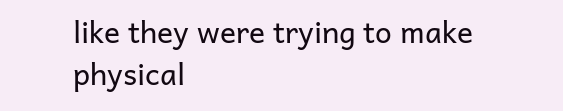like they were trying to make physical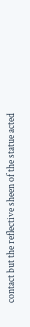contact but the reflective sheen of the statue acted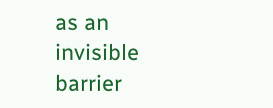as an invisible barrier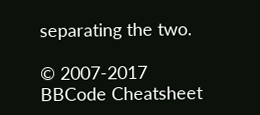separating the two.

© 2007-2017
BBCode Cheatsheet